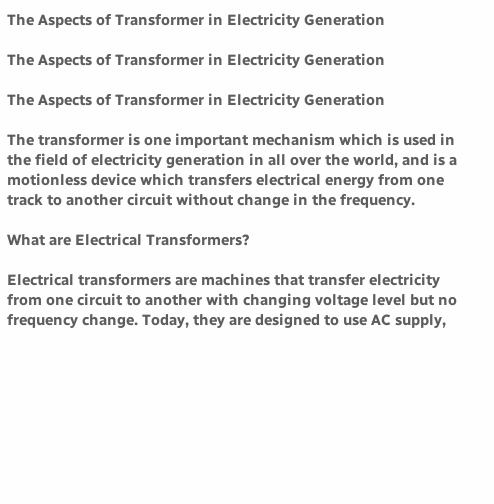The Aspects of Transformer in Electricity Generation

The Aspects of Transformer in Electricity Generation

The Aspects of Transformer in Electricity Generation

The transformer is one important mechanism which is used in the field of electricity generation in all over the world, and is a motionless device which transfers electrical energy from one track to another circuit without change in the frequency.

What are Electrical Transformers?

Electrical transformers are machines that transfer electricity from one circuit to another with changing voltage level but no frequency change. Today, they are designed to use AC supply,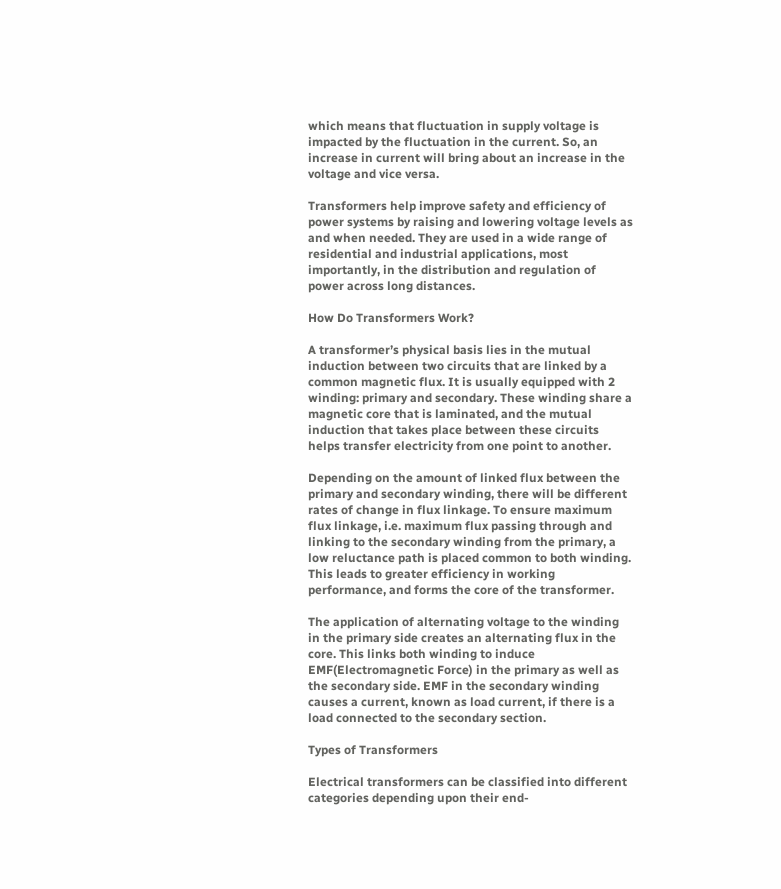which means that fluctuation in supply voltage is impacted by the fluctuation in the current. So, an increase in current will bring about an increase in the voltage and vice versa.

Transformers help improve safety and efficiency of power systems by raising and lowering voltage levels as and when needed. They are used in a wide range of residential and industrial applications, most importantly, in the distribution and regulation of power across long distances.

How Do Transformers Work?

A transformer’s physical basis lies in the mutual induction between two circuits that are linked by a common magnetic flux. It is usually equipped with 2 winding: primary and secondary. These winding share a magnetic core that is laminated, and the mutual induction that takes place between these circuits helps transfer electricity from one point to another.

Depending on the amount of linked flux between the primary and secondary winding, there will be different rates of change in flux linkage. To ensure maximum flux linkage, i.e. maximum flux passing through and linking to the secondary winding from the primary, a low reluctance path is placed common to both winding. This leads to greater efficiency in working performance, and forms the core of the transformer.

The application of alternating voltage to the winding in the primary side creates an alternating flux in the core. This links both winding to induce EMF(Electromagnetic Force) in the primary as well as the secondary side. EMF in the secondary winding causes a current, known as load current, if there is a load connected to the secondary section.

Types of Transformers

Electrical transformers can be classified into different categories depending upon their end-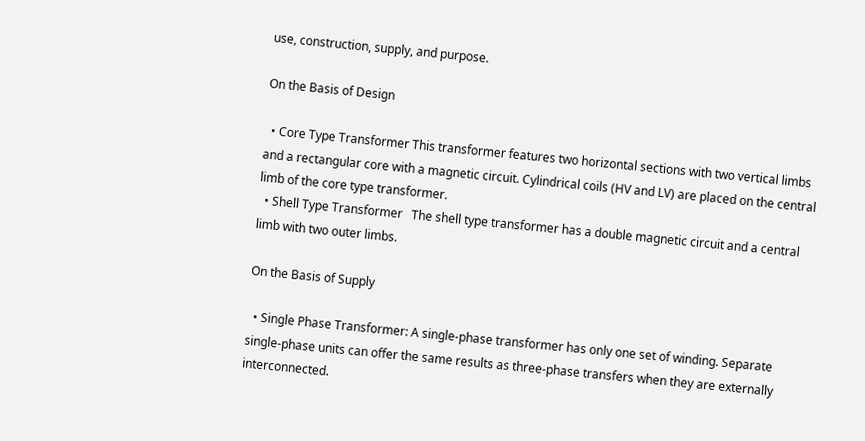use, construction, supply, and purpose.

On the Basis of Design

  • Core Type Transformer This transformer features two horizontal sections with two vertical limbs and a rectangular core with a magnetic circuit. Cylindrical coils (HV and LV) are placed on the central limb of the core type transformer.
  • Shell Type Transformer   The shell type transformer has a double magnetic circuit and a central limb with two outer limbs.

On the Basis of Supply

  • Single Phase Transformer: A single-phase transformer has only one set of winding. Separate single-phase units can offer the same results as three-phase transfers when they are externally interconnected.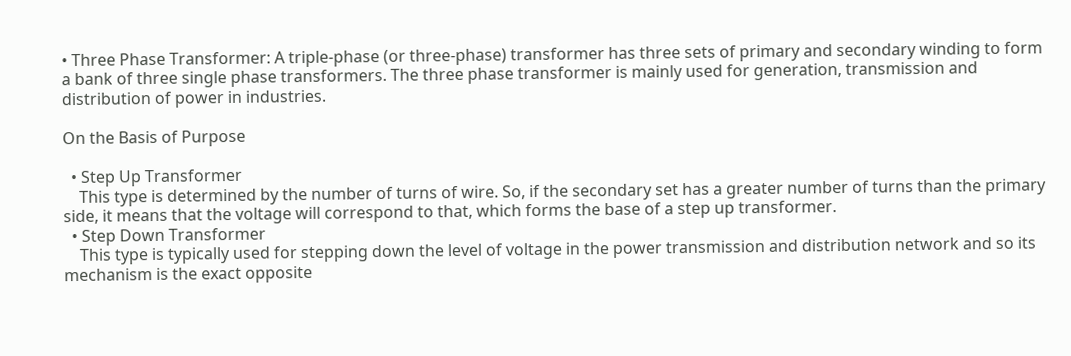• Three Phase Transformer: A triple-phase (or three-phase) transformer has three sets of primary and secondary winding to form a bank of three single phase transformers. The three phase transformer is mainly used for generation, transmission and distribution of power in industries.

On the Basis of Purpose

  • Step Up Transformer
    This type is determined by the number of turns of wire. So, if the secondary set has a greater number of turns than the primary side, it means that the voltage will correspond to that, which forms the base of a step up transformer.
  • Step Down Transformer
    This type is typically used for stepping down the level of voltage in the power transmission and distribution network and so its mechanism is the exact opposite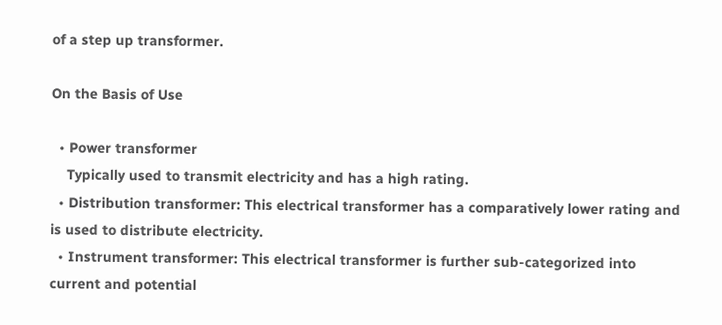of a step up transformer.

On the Basis of Use

  • Power transformer
    Typically used to transmit electricity and has a high rating.
  • Distribution transformer: This electrical transformer has a comparatively lower rating and is used to distribute electricity.
  • Instrument transformer: This electrical transformer is further sub-categorized into current and potential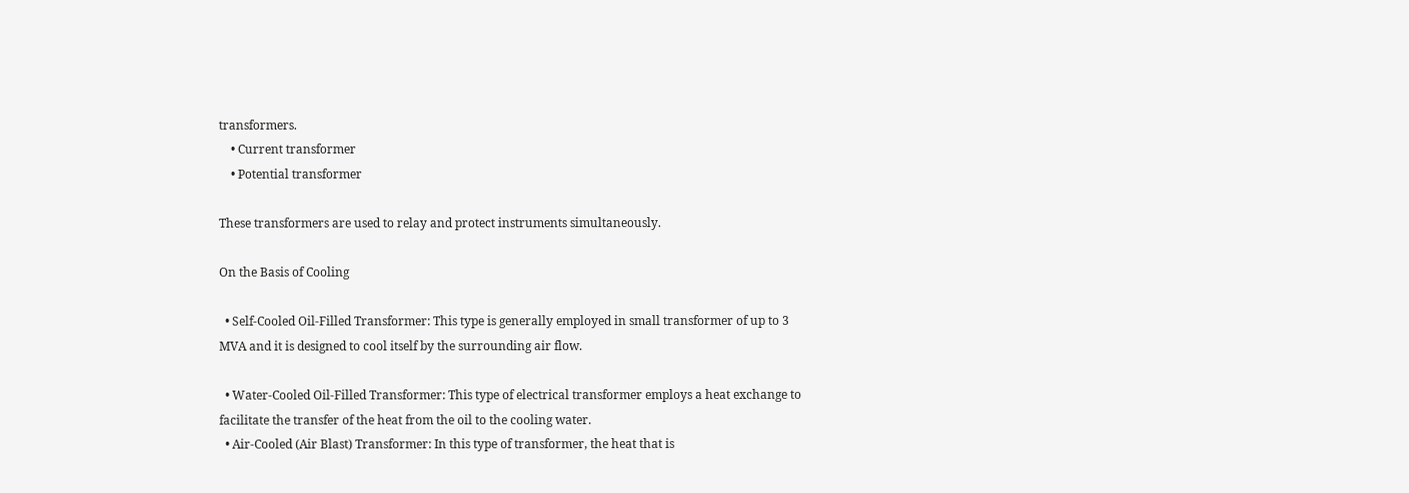transformers.
    • Current transformer
    • Potential transformer

These transformers are used to relay and protect instruments simultaneously.

On the Basis of Cooling

  • Self-Cooled Oil-Filled Transformer: This type is generally employed in small transformer of up to 3 MVA and it is designed to cool itself by the surrounding air flow.

  • Water-Cooled Oil-Filled Transformer: This type of electrical transformer employs a heat exchange to facilitate the transfer of the heat from the oil to the cooling water.
  • Air-Cooled (Air Blast) Transformer: In this type of transformer, the heat that is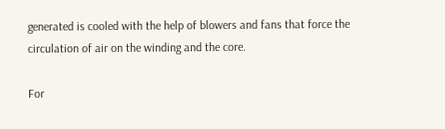generated is cooled with the help of blowers and fans that force the circulation of air on the winding and the core.

For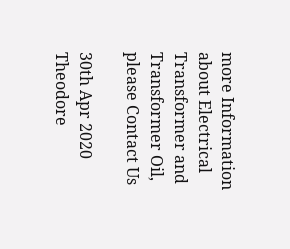more Information about Electrical Transformer and Transformer Oil, please Contact Us

30th Apr 2020 Theodore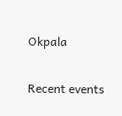Okpala

Recent events